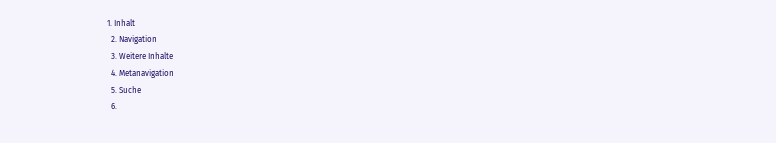1. Inhalt
  2. Navigation
  3. Weitere Inhalte
  4. Metanavigation
  5. Suche
  6.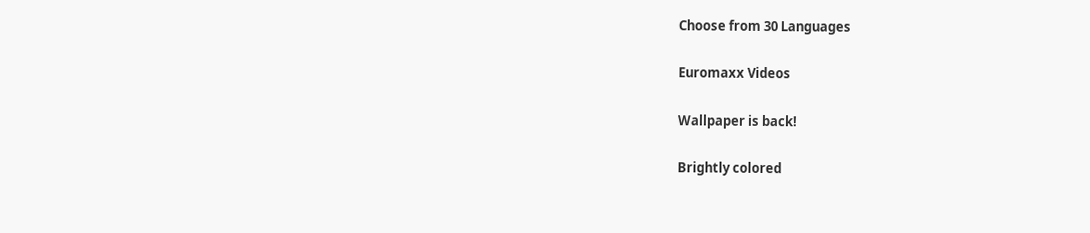Choose from 30 Languages

Euromaxx Videos

Wallpaper is back!

Brightly colored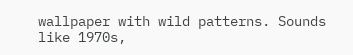wallpaper with wild patterns. Sounds like 1970s,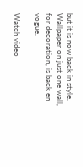but it is now back in style. Wallpaper on just one wall, for decoration, is back en vogue.

Watch video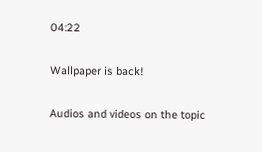04:22

Wallpaper is back!

Audios and videos on the topic